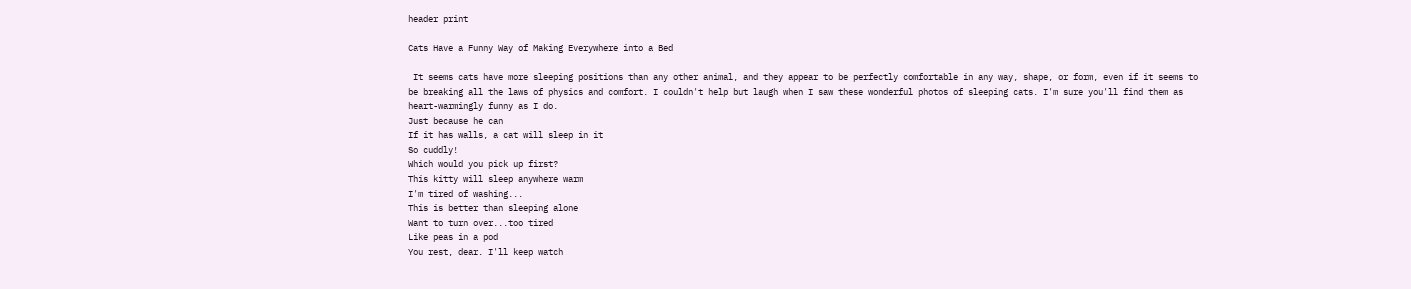header print

Cats Have a Funny Way of Making Everywhere into a Bed

 It seems cats have more sleeping positions than any other animal, and they appear to be perfectly comfortable in any way, shape, or form, even if it seems to be breaking all the laws of physics and comfort. I couldn't help but laugh when I saw these wonderful photos of sleeping cats. I'm sure you'll find them as heart-warmingly funny as I do.
Just because he can
If it has walls, a cat will sleep in it
So cuddly!
Which would you pick up first?
This kitty will sleep anywhere warm
I'm tired of washing...
This is better than sleeping alone
Want to turn over...too tired
Like peas in a pod
You rest, dear. I'll keep watch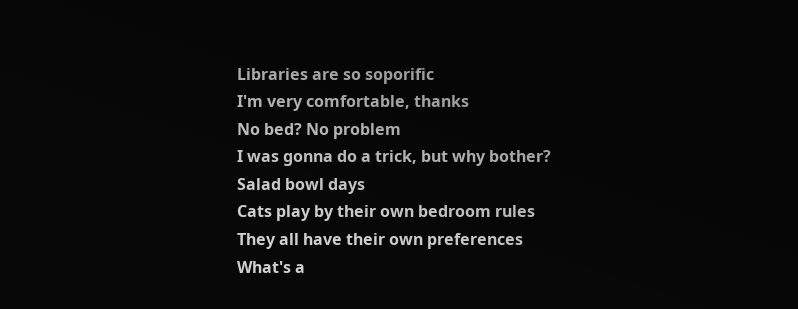Libraries are so soporific
I'm very comfortable, thanks
No bed? No problem
I was gonna do a trick, but why bother?
Salad bowl days
Cats play by their own bedroom rules
They all have their own preferences
What's a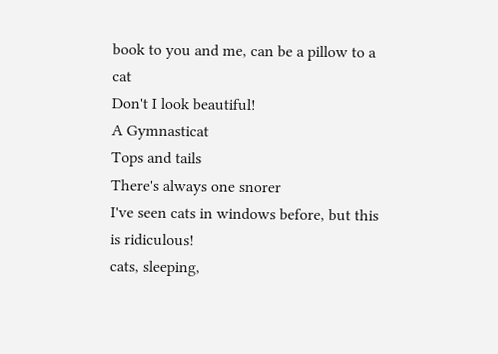book to you and me, can be a pillow to a cat
Don't I look beautiful!
A Gymnasticat
Tops and tails
There's always one snorer
I've seen cats in windows before, but this is ridiculous!
cats, sleeping,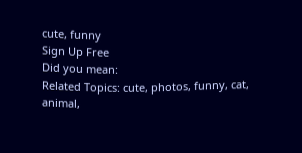cute, funny
Sign Up Free
Did you mean:
Related Topics: cute, photos, funny, cat, animal,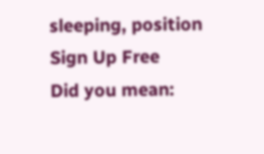sleeping, position
Sign Up Free
Did you mean: